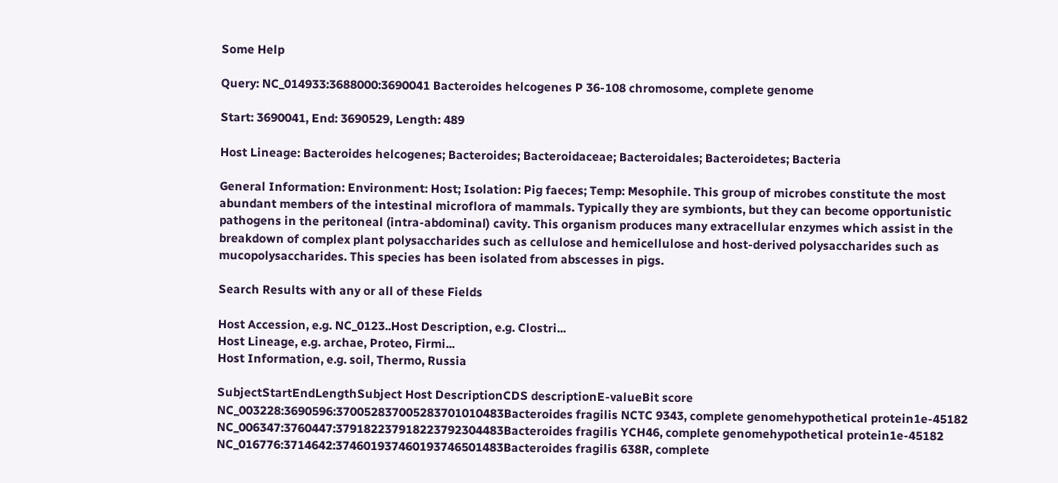Some Help

Query: NC_014933:3688000:3690041 Bacteroides helcogenes P 36-108 chromosome, complete genome

Start: 3690041, End: 3690529, Length: 489

Host Lineage: Bacteroides helcogenes; Bacteroides; Bacteroidaceae; Bacteroidales; Bacteroidetes; Bacteria

General Information: Environment: Host; Isolation: Pig faeces; Temp: Mesophile. This group of microbes constitute the most abundant members of the intestinal microflora of mammals. Typically they are symbionts, but they can become opportunistic pathogens in the peritoneal (intra-abdominal) cavity. This organism produces many extracellular enzymes which assist in the breakdown of complex plant polysaccharides such as cellulose and hemicellulose and host-derived polysaccharides such as mucopolysaccharides. This species has been isolated from abscesses in pigs.

Search Results with any or all of these Fields

Host Accession, e.g. NC_0123..Host Description, e.g. Clostri...
Host Lineage, e.g. archae, Proteo, Firmi...
Host Information, e.g. soil, Thermo, Russia

SubjectStartEndLengthSubject Host DescriptionCDS descriptionE-valueBit score
NC_003228:3690596:370052837005283701010483Bacteroides fragilis NCTC 9343, complete genomehypothetical protein1e-45182
NC_006347:3760447:379182237918223792304483Bacteroides fragilis YCH46, complete genomehypothetical protein1e-45182
NC_016776:3714642:374601937460193746501483Bacteroides fragilis 638R, complete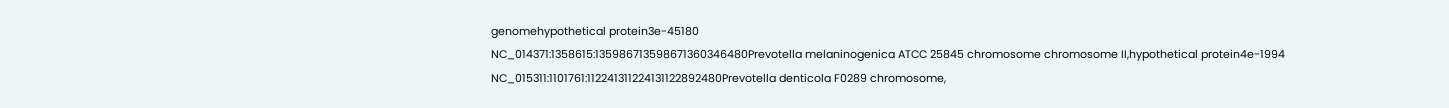genomehypothetical protein3e-45180
NC_014371:1358615:135986713598671360346480Prevotella melaninogenica ATCC 25845 chromosome chromosome II,hypothetical protein4e-1994
NC_015311:1101761:112241311224131122892480Prevotella denticola F0289 chromosome,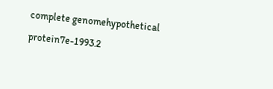complete genomehypothetical protein7e-1993.2